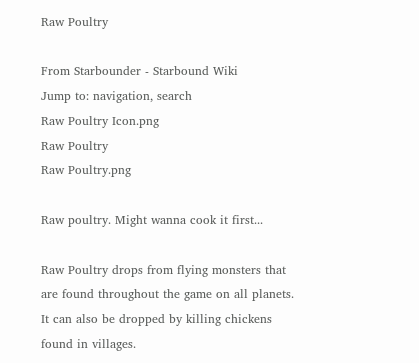Raw Poultry

From Starbounder - Starbound Wiki
Jump to: navigation, search
Raw Poultry Icon.png
Raw Poultry
Raw Poultry.png

Raw poultry. Might wanna cook it first...

Raw Poultry drops from flying monsters that are found throughout the game on all planets. It can also be dropped by killing chickens found in villages.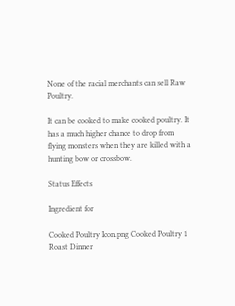None of the racial merchants can sell Raw Poultry.

It can be cooked to make cooked poultry. It has a much higher chance to drop from flying monsters when they are killed with a hunting bow or crossbow.

Status Effects

Ingredient for

Cooked Poultry Icon.png Cooked Poultry 1
Roast Dinner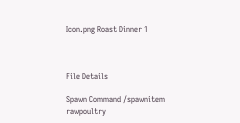Icon.png Roast Dinner 1



File Details

Spawn Command /spawnitem rawpoultry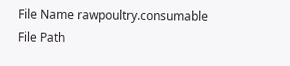File Name rawpoultry.consumable
File Path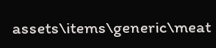assets\items\generic\meat